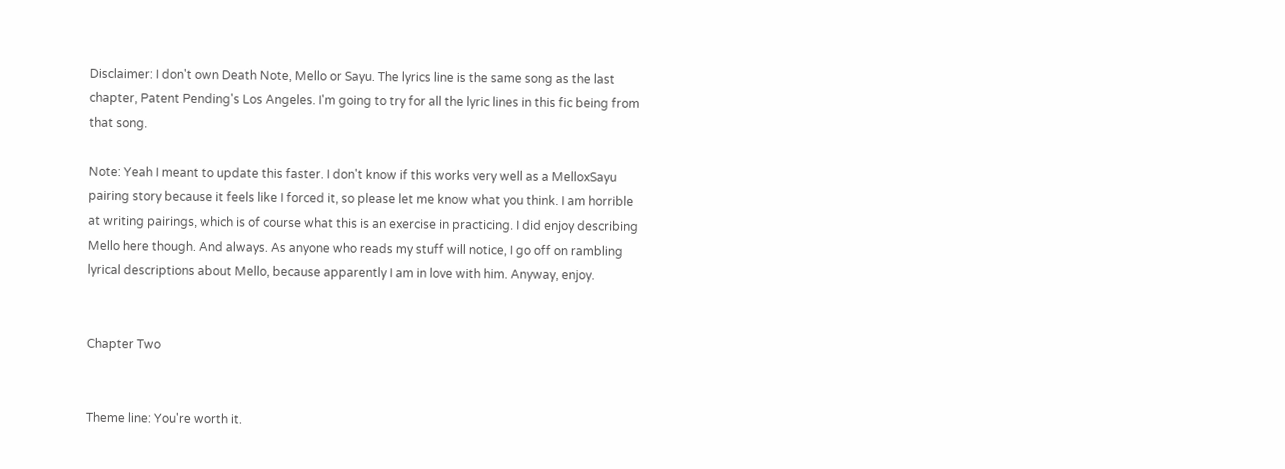Disclaimer: I don't own Death Note, Mello or Sayu. The lyrics line is the same song as the last chapter, Patent Pending's Los Angeles. I'm going to try for all the lyric lines in this fic being from that song.

Note: Yeah I meant to update this faster. I don't know if this works very well as a MelloxSayu pairing story because it feels like I forced it, so please let me know what you think. I am horrible at writing pairings, which is of course what this is an exercise in practicing. I did enjoy describing Mello here though. And always. As anyone who reads my stuff will notice, I go off on rambling lyrical descriptions about Mello, because apparently I am in love with him. Anyway, enjoy.


Chapter Two


Theme line: You're worth it.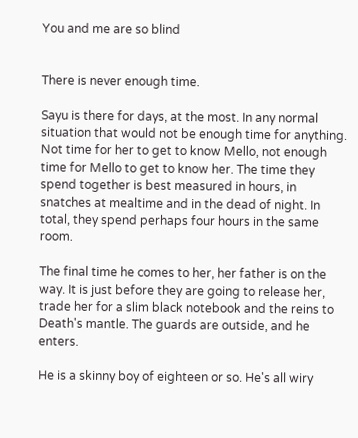You and me are so blind


There is never enough time.

Sayu is there for days, at the most. In any normal situation that would not be enough time for anything. Not time for her to get to know Mello, not enough time for Mello to get to know her. The time they spend together is best measured in hours, in snatches at mealtime and in the dead of night. In total, they spend perhaps four hours in the same room.

The final time he comes to her, her father is on the way. It is just before they are going to release her, trade her for a slim black notebook and the reins to Death's mantle. The guards are outside, and he enters.

He is a skinny boy of eighteen or so. He's all wiry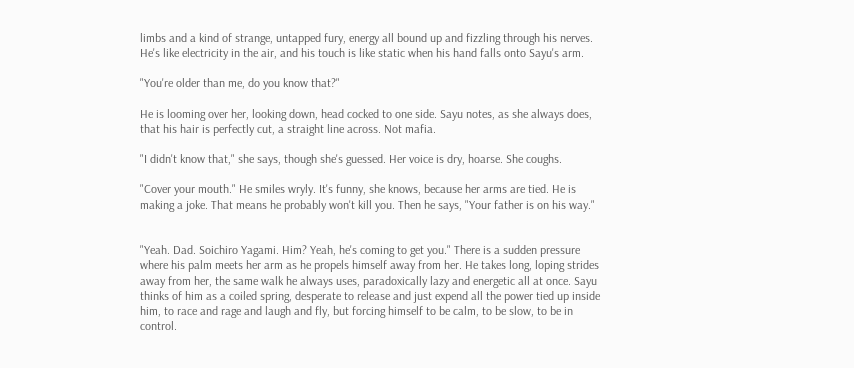limbs and a kind of strange, untapped fury, energy all bound up and fizzling through his nerves. He's like electricity in the air, and his touch is like static when his hand falls onto Sayu's arm.

"You're older than me, do you know that?"

He is looming over her, looking down, head cocked to one side. Sayu notes, as she always does, that his hair is perfectly cut, a straight line across. Not mafia.

"I didn't know that," she says, though she's guessed. Her voice is dry, hoarse. She coughs.

"Cover your mouth." He smiles wryly. It's funny, she knows, because her arms are tied. He is making a joke. That means he probably won't kill you. Then he says, "Your father is on his way."


"Yeah. Dad. Soichiro Yagami. Him? Yeah, he's coming to get you." There is a sudden pressure where his palm meets her arm as he propels himself away from her. He takes long, loping strides away from her, the same walk he always uses, paradoxically lazy and energetic all at once. Sayu thinks of him as a coiled spring, desperate to release and just expend all the power tied up inside him, to race and rage and laugh and fly, but forcing himself to be calm, to be slow, to be in control.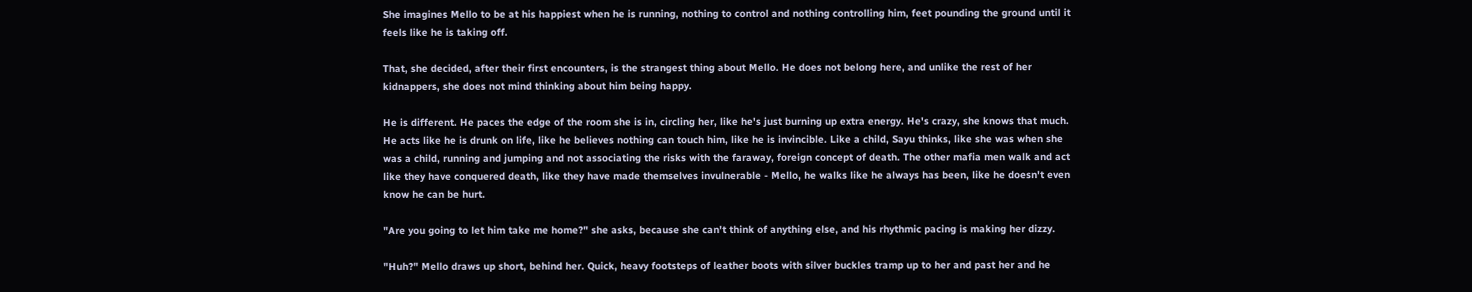She imagines Mello to be at his happiest when he is running, nothing to control and nothing controlling him, feet pounding the ground until it feels like he is taking off.

That, she decided, after their first encounters, is the strangest thing about Mello. He does not belong here, and unlike the rest of her kidnappers, she does not mind thinking about him being happy.

He is different. He paces the edge of the room she is in, circling her, like he's just burning up extra energy. He's crazy, she knows that much. He acts like he is drunk on life, like he believes nothing can touch him, like he is invincible. Like a child, Sayu thinks, like she was when she was a child, running and jumping and not associating the risks with the faraway, foreign concept of death. The other mafia men walk and act like they have conquered death, like they have made themselves invulnerable - Mello, he walks like he always has been, like he doesn't even know he can be hurt.

"Are you going to let him take me home?" she asks, because she can't think of anything else, and his rhythmic pacing is making her dizzy.

"Huh?" Mello draws up short, behind her. Quick, heavy footsteps of leather boots with silver buckles tramp up to her and past her and he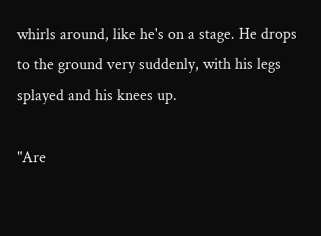whirls around, like he's on a stage. He drops to the ground very suddenly, with his legs splayed and his knees up.

"Are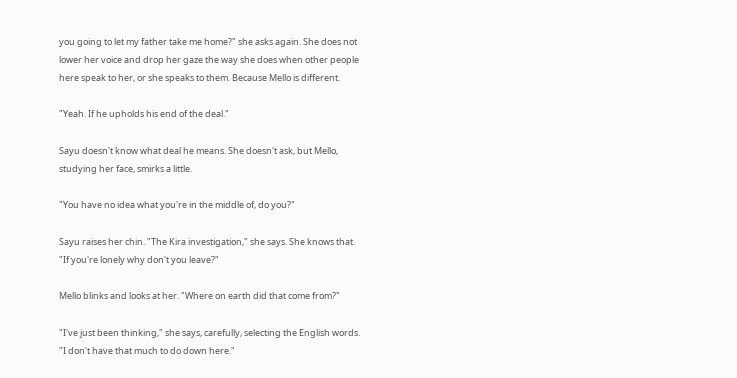you going to let my father take me home?" she asks again. She does not lower her voice and drop her gaze the way she does when other people here speak to her, or she speaks to them. Because Mello is different.

"Yeah. If he upholds his end of the deal."

Sayu doesn't know what deal he means. She doesn't ask, but Mello, studying her face, smirks a little.

"You have no idea what you're in the middle of, do you?"

Sayu raises her chin. "The Kira investigation," she says. She knows that. "If you're lonely why don't you leave?"

Mello blinks and looks at her. "Where on earth did that come from?"

"I've just been thinking," she says, carefully, selecting the English words. "I don't have that much to do down here."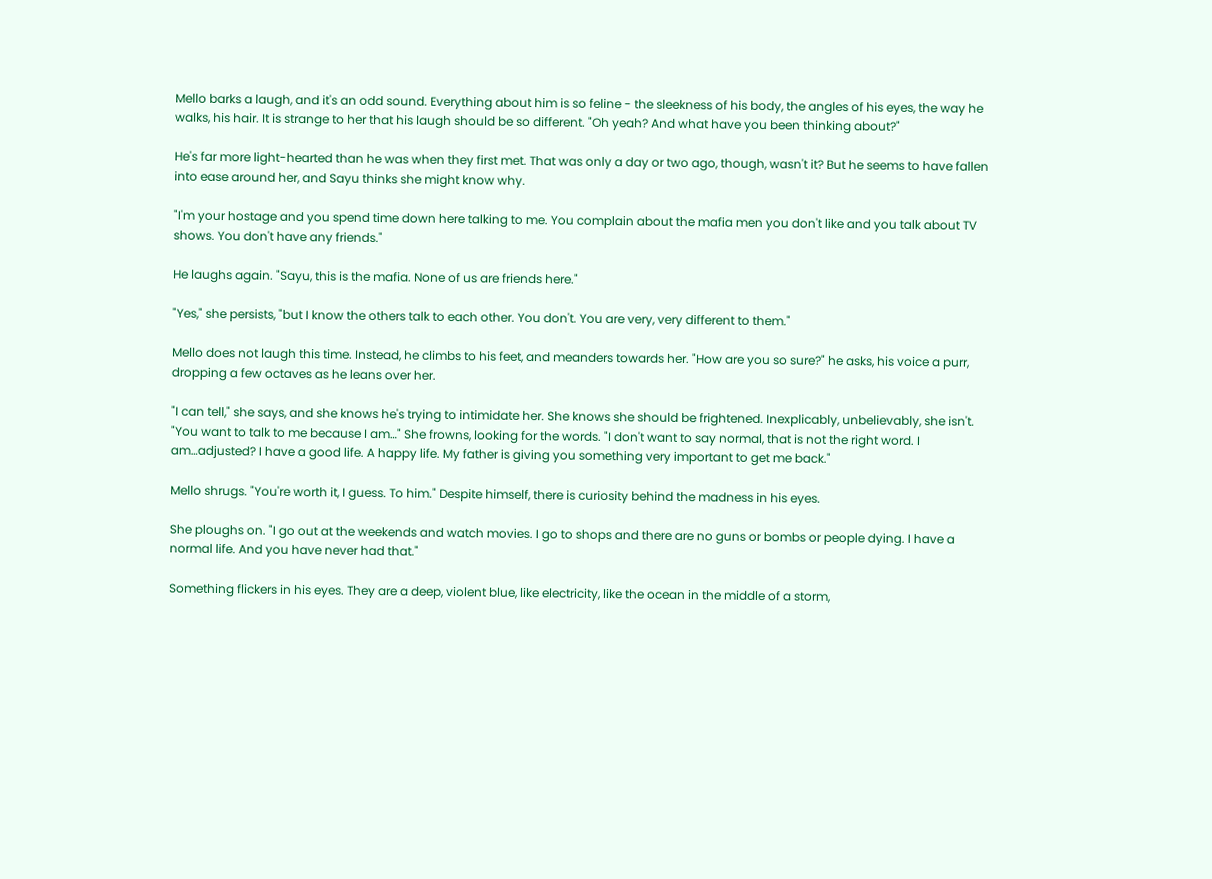Mello barks a laugh, and it's an odd sound. Everything about him is so feline - the sleekness of his body, the angles of his eyes, the way he walks, his hair. It is strange to her that his laugh should be so different. "Oh yeah? And what have you been thinking about?"

He's far more light-hearted than he was when they first met. That was only a day or two ago, though, wasn't it? But he seems to have fallen into ease around her, and Sayu thinks she might know why.

"I'm your hostage and you spend time down here talking to me. You complain about the mafia men you don't like and you talk about TV shows. You don't have any friends."

He laughs again. "Sayu, this is the mafia. None of us are friends here."

"Yes," she persists, "but I know the others talk to each other. You don't. You are very, very different to them."

Mello does not laugh this time. Instead, he climbs to his feet, and meanders towards her. "How are you so sure?" he asks, his voice a purr, dropping a few octaves as he leans over her.

"I can tell," she says, and she knows he's trying to intimidate her. She knows she should be frightened. Inexplicably, unbelievably, she isn't. "You want to talk to me because I am…" She frowns, looking for the words. "I don't want to say normal, that is not the right word. I am…adjusted? I have a good life. A happy life. My father is giving you something very important to get me back."

Mello shrugs. "You're worth it, I guess. To him." Despite himself, there is curiosity behind the madness in his eyes.

She ploughs on. "I go out at the weekends and watch movies. I go to shops and there are no guns or bombs or people dying. I have a normal life. And you have never had that."

Something flickers in his eyes. They are a deep, violent blue, like electricity, like the ocean in the middle of a storm,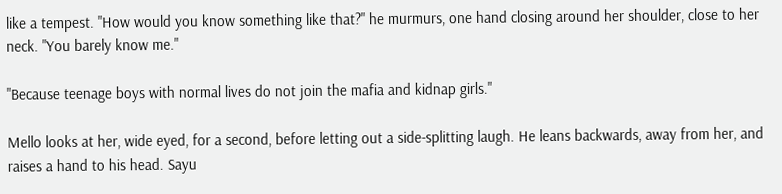like a tempest. "How would you know something like that?" he murmurs, one hand closing around her shoulder, close to her neck. "You barely know me."

"Because teenage boys with normal lives do not join the mafia and kidnap girls."

Mello looks at her, wide eyed, for a second, before letting out a side-splitting laugh. He leans backwards, away from her, and raises a hand to his head. Sayu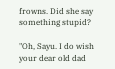frowns. Did she say something stupid?

"Oh, Sayu. I do wish your dear old dad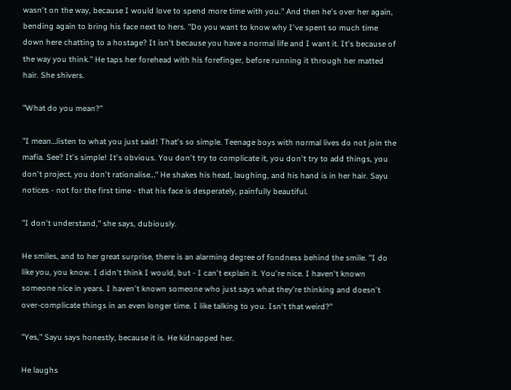wasn't on the way, because I would love to spend more time with you." And then he's over her again, bending again to bring his face next to hers. "Do you want to know why I've spent so much time down here chatting to a hostage? It isn't because you have a normal life and I want it. It's because of the way you think." He taps her forehead with his forefinger, before running it through her matted hair. She shivers.

"What do you mean?"

"I mean…listen to what you just said! That's so simple. Teenage boys with normal lives do not join the mafia. See? It's simple! It's obvious. You don't try to complicate it, you don't try to add things, you don't project, you don't rationalise…" He shakes his head, laughing, and his hand is in her hair. Sayu notices - not for the first time - that his face is desperately, painfully beautiful.

"I don't understand," she says, dubiously.

He smiles, and to her great surprise, there is an alarming degree of fondness behind the smile. "I do like you, you know. I didn't think I would, but - I can't explain it. You're nice. I haven't known someone nice in years. I haven't known someone who just says what they're thinking and doesn't over-complicate things in an even longer time. I like talking to you. Isn't that weird?"

"Yes," Sayu says honestly, because it is. He kidnapped her.

He laughs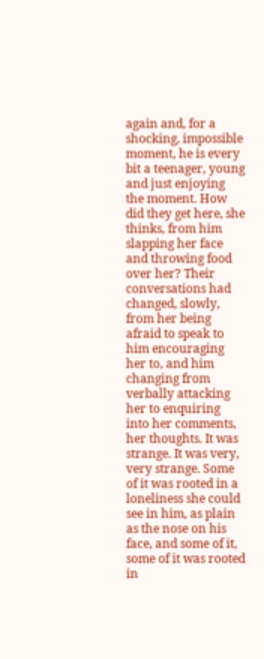again and, for a shocking, impossible moment, he is every bit a teenager, young and just enjoying the moment. How did they get here, she thinks, from him slapping her face and throwing food over her? Their conversations had changed, slowly, from her being afraid to speak to him encouraging her to, and him changing from verbally attacking her to enquiring into her comments, her thoughts. It was strange. It was very, very strange. Some of it was rooted in a loneliness she could see in him, as plain as the nose on his face, and some of it, some of it was rooted in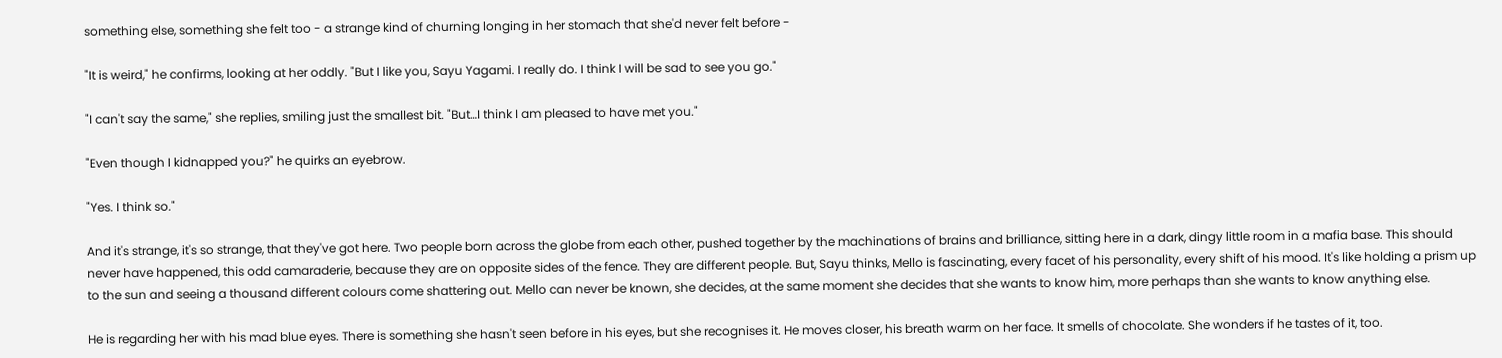something else, something she felt too - a strange kind of churning longing in her stomach that she'd never felt before -

"It is weird," he confirms, looking at her oddly. "But I like you, Sayu Yagami. I really do. I think I will be sad to see you go."

"I can't say the same," she replies, smiling just the smallest bit. "But…I think I am pleased to have met you."

"Even though I kidnapped you?" he quirks an eyebrow.

"Yes. I think so."

And it's strange, it's so strange, that they've got here. Two people born across the globe from each other, pushed together by the machinations of brains and brilliance, sitting here in a dark, dingy little room in a mafia base. This should never have happened, this odd camaraderie, because they are on opposite sides of the fence. They are different people. But, Sayu thinks, Mello is fascinating, every facet of his personality, every shift of his mood. It's like holding a prism up to the sun and seeing a thousand different colours come shattering out. Mello can never be known, she decides, at the same moment she decides that she wants to know him, more perhaps than she wants to know anything else.

He is regarding her with his mad blue eyes. There is something she hasn't seen before in his eyes, but she recognises it. He moves closer, his breath warm on her face. It smells of chocolate. She wonders if he tastes of it, too.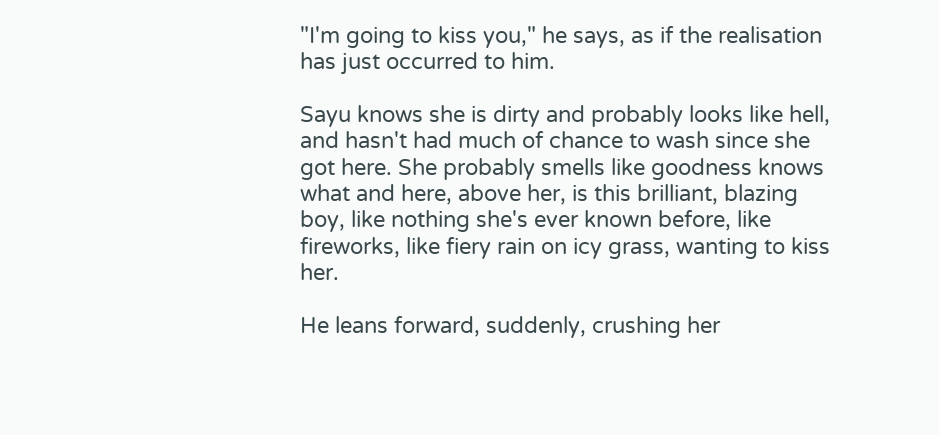"I'm going to kiss you," he says, as if the realisation has just occurred to him.

Sayu knows she is dirty and probably looks like hell, and hasn't had much of chance to wash since she got here. She probably smells like goodness knows what and here, above her, is this brilliant, blazing boy, like nothing she's ever known before, like fireworks, like fiery rain on icy grass, wanting to kiss her.

He leans forward, suddenly, crushing her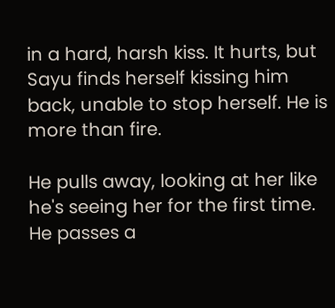in a hard, harsh kiss. It hurts, but Sayu finds herself kissing him back, unable to stop herself. He is more than fire.

He pulls away, looking at her like he's seeing her for the first time. He passes a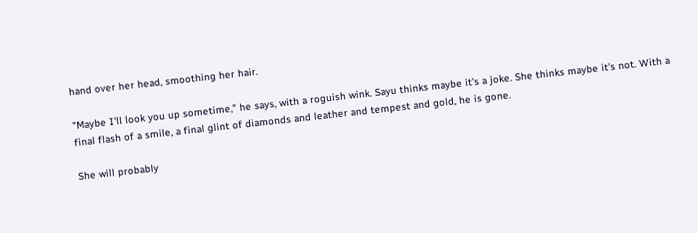hand over her head, smoothing her hair.

"Maybe I'll look you up sometime," he says, with a roguish wink. Sayu thinks maybe it's a joke. She thinks maybe it's not. With a final flash of a smile, a final glint of diamonds and leather and tempest and gold, he is gone.

She will probably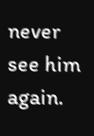never see him again.